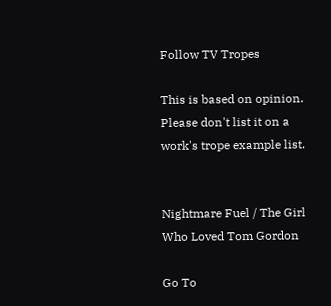Follow TV Tropes

This is based on opinion. Please don't list it on a work's trope example list.


Nightmare Fuel / The Girl Who Loved Tom Gordon

Go To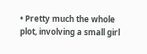• Pretty much the whole plot, involving a small girl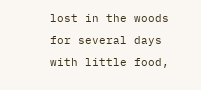lost in the woods for several days with little food,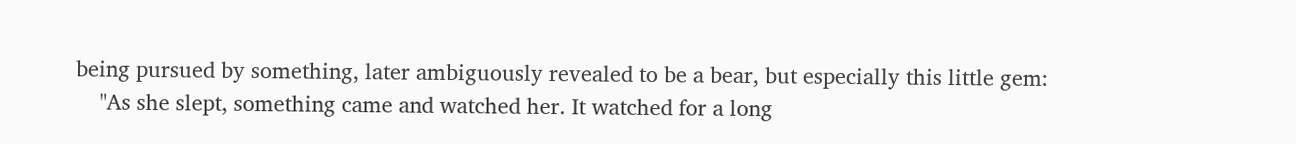being pursued by something, later ambiguously revealed to be a bear, but especially this little gem:
    "As she slept, something came and watched her. It watched for a long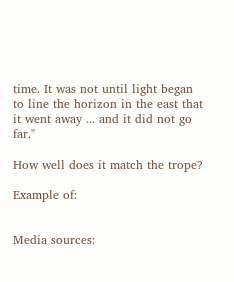time. It was not until light began to line the horizon in the east that it went away ... and it did not go far."

How well does it match the trope?

Example of:


Media sources: